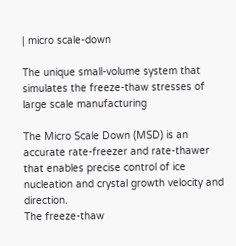| micro scale-down

The unique small-volume system that simulates the freeze-thaw stresses of large scale manufacturing

The Micro Scale Down (MSD) is an accurate rate-freezer and rate-thawer that enables precise control of ice nucleation and crystal growth velocity and direction.
The freeze-thaw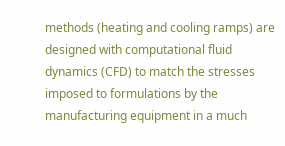methods (heating and cooling ramps) are designed with computational fluid dynamics (CFD) to match the stresses imposed to formulations by the manufacturing equipment in a much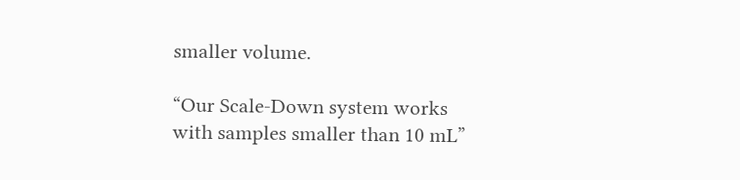smaller volume.

“Our Scale-Down system works with samples smaller than 10 mL”